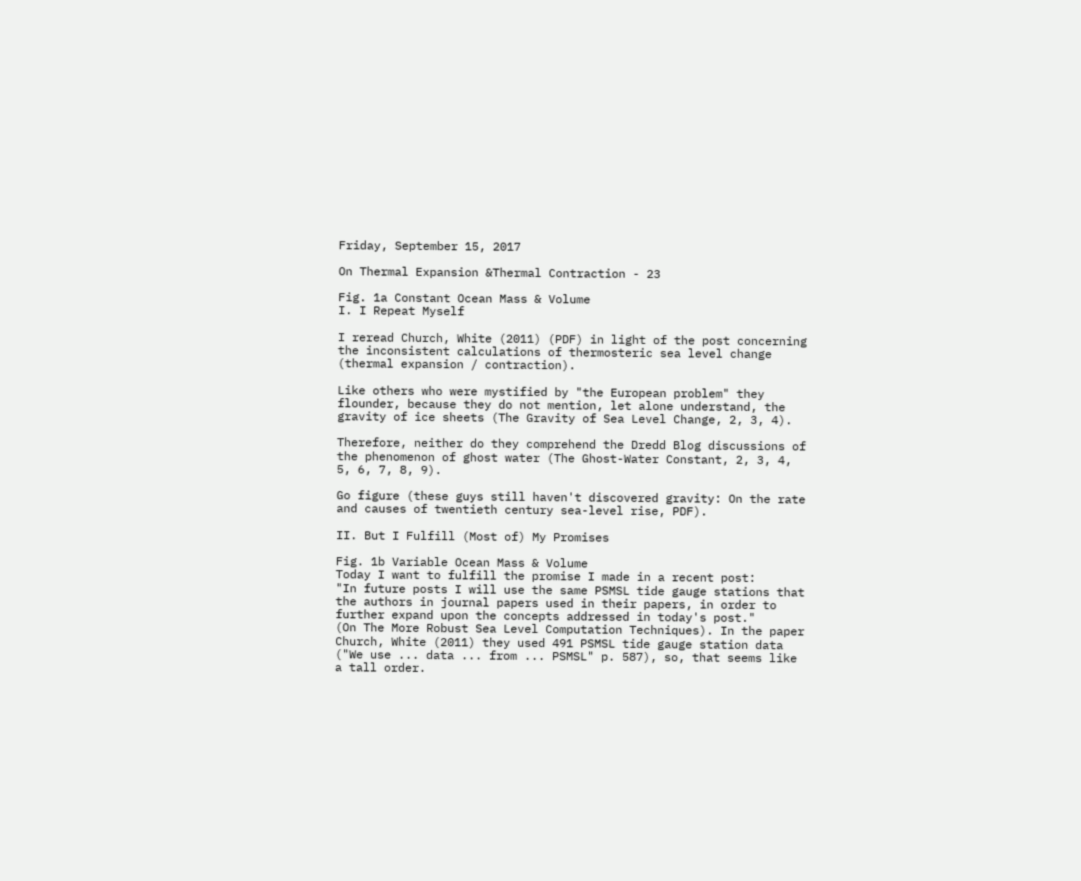Friday, September 15, 2017

On Thermal Expansion &Thermal Contraction - 23

Fig. 1a Constant Ocean Mass & Volume
I. I Repeat Myself

I reread Church, White (2011) (PDF) in light of the post concerning the inconsistent calculations of thermosteric sea level change (thermal expansion / contraction).

Like others who were mystified by "the European problem" they flounder, because they do not mention, let alone understand, the gravity of ice sheets (The Gravity of Sea Level Change, 2, 3, 4).

Therefore, neither do they comprehend the Dredd Blog discussions of the phenomenon of ghost water (The Ghost-Water Constant, 2, 3, 4, 5, 6, 7, 8, 9).

Go figure (these guys still haven't discovered gravity: On the rate and causes of twentieth century sea-level rise, PDF).

II. But I Fulfill (Most of) My Promises

Fig. 1b Variable Ocean Mass & Volume
Today I want to fulfill the promise I made in a recent post:
"In future posts I will use the same PSMSL tide gauge stations that the authors in journal papers used in their papers, in order to further expand upon the concepts addressed in today's post."
(On The More Robust Sea Level Computation Techniques). In the paper Church, White (2011) they used 491 PSMSL tide gauge station data ("We use ... data ... from ... PSMSL" p. 587), so, that seems like a tall order.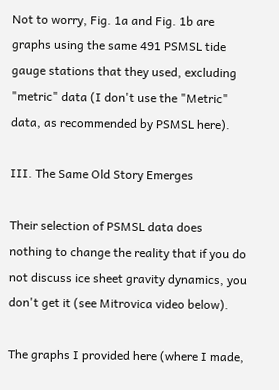Not to worry, Fig. 1a and Fig. 1b are graphs using the same 491 PSMSL tide gauge stations that they used, excluding "metric" data (I don't use the "Metric" data, as recommended by PSMSL here).

III. The Same Old Story Emerges

Their selection of PSMSL data does nothing to change the reality that if you do not discuss ice sheet gravity dynamics, you don't get it (see Mitrovica video below).

The graphs I provided here (where I made,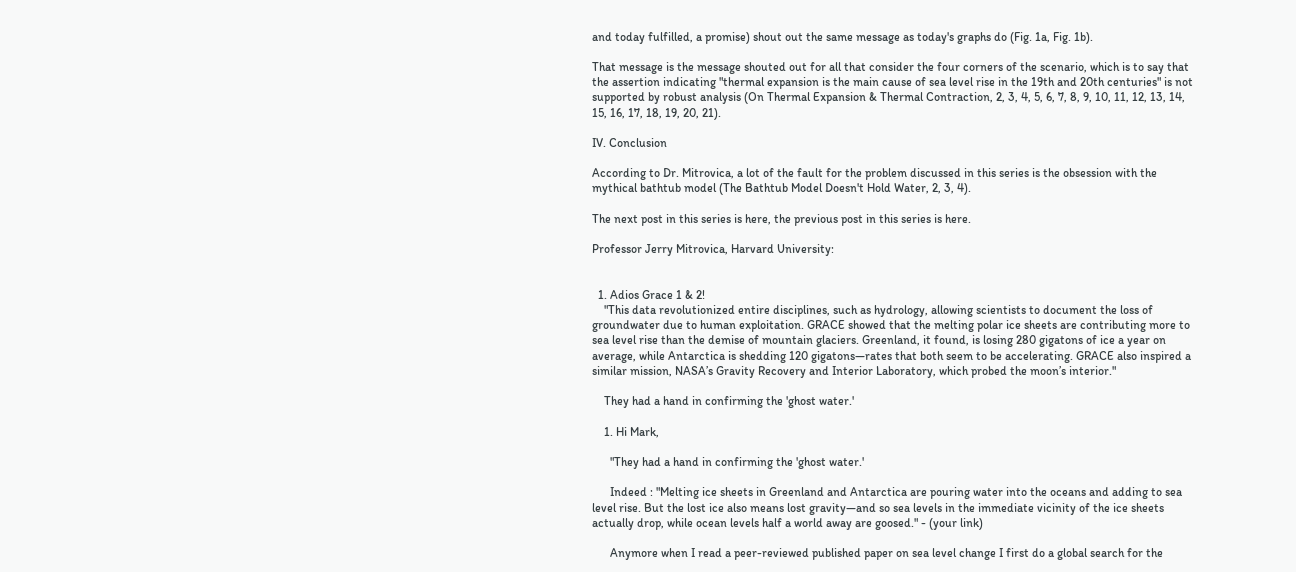and today fulfilled, a promise) shout out the same message as today's graphs do (Fig. 1a, Fig. 1b).

That message is the message shouted out for all that consider the four corners of the scenario, which is to say that the assertion indicating "thermal expansion is the main cause of sea level rise in the 19th and 20th centuries" is not supported by robust analysis (On Thermal Expansion & Thermal Contraction, 2, 3, 4, 5, 6, 7, 8, 9, 10, 11, 12, 13, 14, 15, 16, 17, 18, 19, 20, 21).

IV. Conclusion

According to Dr. Mitrovica, a lot of the fault for the problem discussed in this series is the obsession with the mythical bathtub model (The Bathtub Model Doesn't Hold Water, 2, 3, 4).

The next post in this series is here, the previous post in this series is here.

Professor Jerry Mitrovica, Harvard University:


  1. Adios Grace 1 & 2!
    "This data revolutionized entire disciplines, such as hydrology, allowing scientists to document the loss of groundwater due to human exploitation. GRACE showed that the melting polar ice sheets are contributing more to sea level rise than the demise of mountain glaciers. Greenland, it found, is losing 280 gigatons of ice a year on average, while Antarctica is shedding 120 gigatons—rates that both seem to be accelerating. GRACE also inspired a similar mission, NASA’s Gravity Recovery and Interior Laboratory, which probed the moon’s interior."

    They had a hand in confirming the 'ghost water.'

    1. Hi Mark,

      "They had a hand in confirming the 'ghost water.'

      Indeed : "Melting ice sheets in Greenland and Antarctica are pouring water into the oceans and adding to sea level rise. But the lost ice also means lost gravity—and so sea levels in the immediate vicinity of the ice sheets actually drop, while ocean levels half a world away are goosed." - (your link)

      Anymore when I read a peer-reviewed published paper on sea level change I first do a global search for the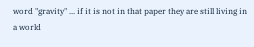word "gravity" ... if it is not in that paper they are still living in a world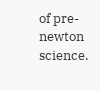of pre-newton science.